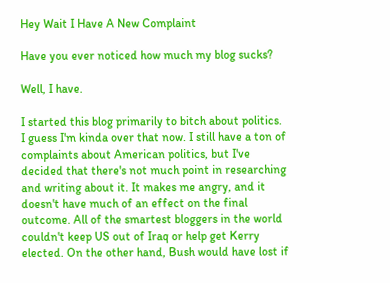Hey Wait I Have A New Complaint

Have you ever noticed how much my blog sucks?

Well, I have.

I started this blog primarily to bitch about politics. I guess I'm kinda over that now. I still have a ton of complaints about American politics, but I've decided that there's not much point in researching and writing about it. It makes me angry, and it doesn't have much of an effect on the final outcome. All of the smartest bloggers in the world couldn't keep US out of Iraq or help get Kerry elected. On the other hand, Bush would have lost if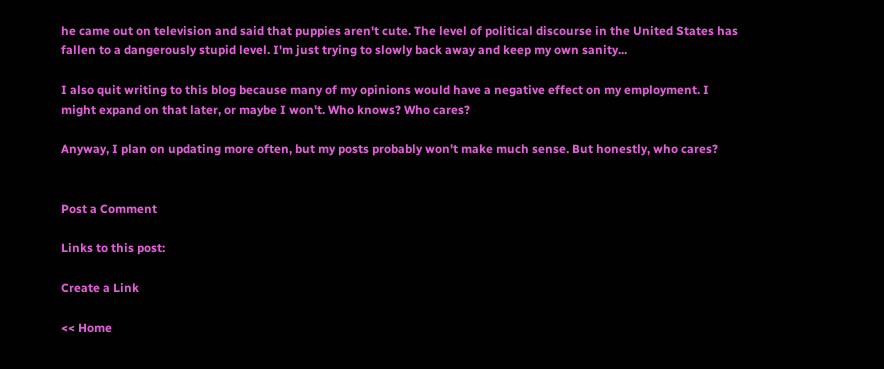he came out on television and said that puppies aren't cute. The level of political discourse in the United States has fallen to a dangerously stupid level. I'm just trying to slowly back away and keep my own sanity...

I also quit writing to this blog because many of my opinions would have a negative effect on my employment. I might expand on that later, or maybe I won't. Who knows? Who cares?

Anyway, I plan on updating more often, but my posts probably won't make much sense. But honestly, who cares?


Post a Comment

Links to this post:

Create a Link

<< Home